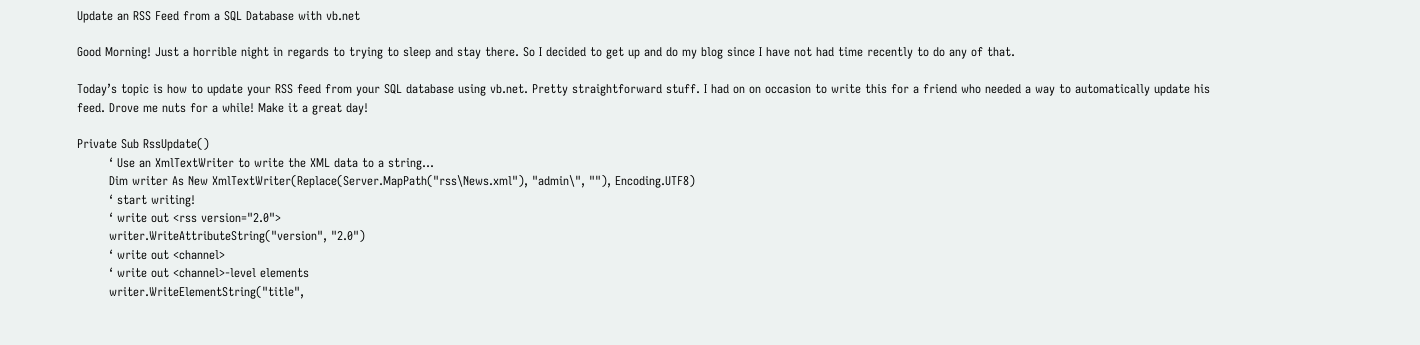Update an RSS Feed from a SQL Database with vb.net

Good Morning! Just a horrible night in regards to trying to sleep and stay there. So I decided to get up and do my blog since I have not had time recently to do any of that.

Today’s topic is how to update your RSS feed from your SQL database using vb.net. Pretty straightforward stuff. I had on on occasion to write this for a friend who needed a way to automatically update his feed. Drove me nuts for a while! Make it a great day!

Private Sub RssUpdate()
        ‘ Use an XmlTextWriter to write the XML data to a string…
        Dim writer As New XmlTextWriter(Replace(Server.MapPath("rss\News.xml"), "admin\", ""), Encoding.UTF8)
        ‘ start writing!
        ‘ write out <rss version="2.0">
        writer.WriteAttributeString("version", "2.0")
        ‘ write out <channel>
        ‘ write out <channel>-level elements
        writer.WriteElementString("title",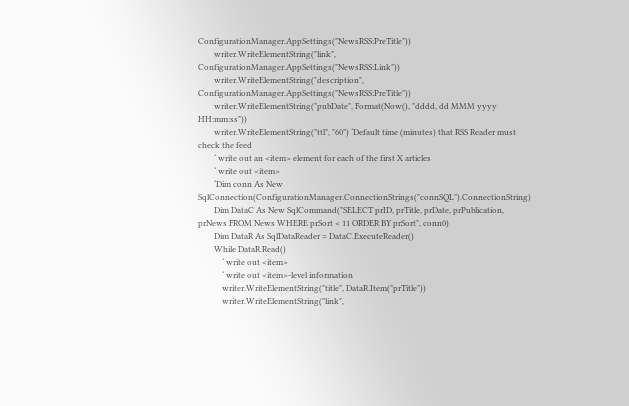ConfigurationManager.AppSettings("NewsRSS:PreTitle"))
        writer.WriteElementString("link", ConfigurationManager.AppSettings("NewsRSS:Link"))
        writer.WriteElementString("description", ConfigurationManager.AppSettings("NewsRSS:PreTitle"))
        writer.WriteElementString("pubDate", Format(Now(), "dddd, dd MMM yyyy HH:mm:ss"))
        writer.WriteElementString("ttl", "60") ‘Default time (minutes) that RSS Reader must check the feed
        ‘ write out an <item> element for each of the first X articles
        ‘ write out <item>
        ‘Dim conn As New SqlConnection(ConfigurationManager.ConnectionStrings("connSQL").ConnectionString)
        Dim DataC As New SqlCommand("SELECT prID, prTitle, prDate, prPublication, prNews FROM News WHERE prSort < 11 ORDER BY prSort", conn0)
        Dim DataR As SqlDataReader = DataC.ExecuteReader()
        While DataR.Read()
            ‘ write out <item>
            ‘ write out <item>-level information
            writer.WriteElementString("title", DataR.Item("prTitle"))
            writer.WriteElementString("link",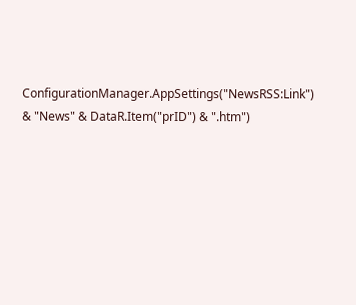ConfigurationManager.AppSettings("NewsRSS:Link") & "News" & DataR.Item("prID") & ".htm")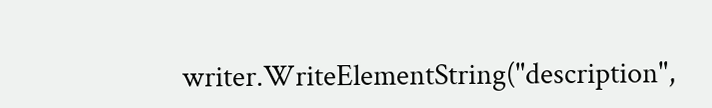writer.WriteElementString("description",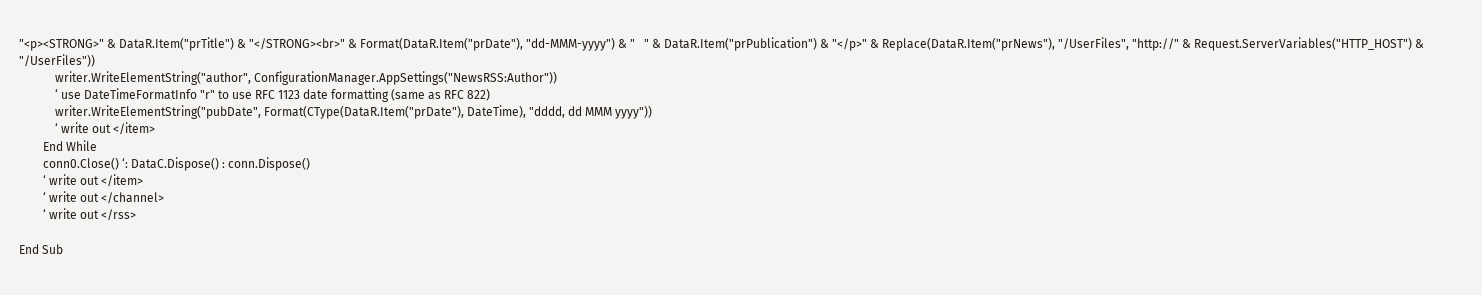"<p><STRONG>" & DataR.Item("prTitle") & "</STRONG><br>" & Format(DataR.Item("prDate"), "dd-MMM-yyyy") & "   " & DataR.Item("prPublication") & "</p>" & Replace(DataR.Item("prNews"), "/UserFiles", "http://" & Request.ServerVariables("HTTP_HOST") & "/UserFiles"))
            writer.WriteElementString("author", ConfigurationManager.AppSettings("NewsRSS:Author"))
            ‘ use DateTimeFormatInfo "r" to use RFC 1123 date formatting (same as RFC 822)
            writer.WriteElementString("pubDate", Format(CType(DataR.Item("prDate"), DateTime), "dddd, dd MMM yyyy"))
            ‘ write out </item>
        End While
        conn0.Close() ‘: DataC.Dispose() : conn.Dispose()
        ‘ write out </item>
        ‘ write out </channel>
        ‘ write out </rss>

End Sub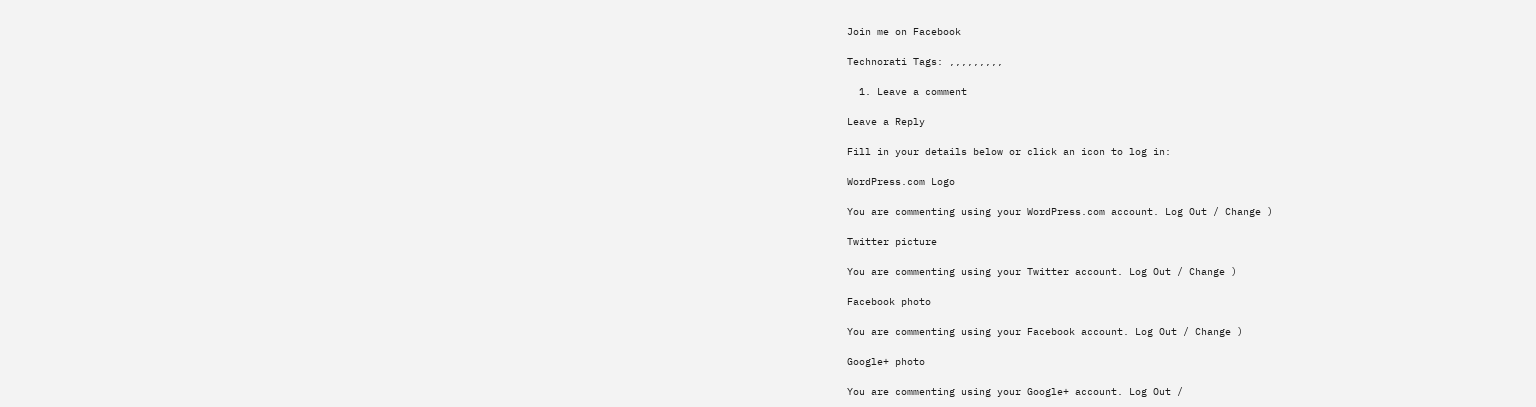Join me on Facebook

Technorati Tags: ,,,,,,,,,

  1. Leave a comment

Leave a Reply

Fill in your details below or click an icon to log in:

WordPress.com Logo

You are commenting using your WordPress.com account. Log Out / Change )

Twitter picture

You are commenting using your Twitter account. Log Out / Change )

Facebook photo

You are commenting using your Facebook account. Log Out / Change )

Google+ photo

You are commenting using your Google+ account. Log Out /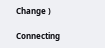Change )

Connecting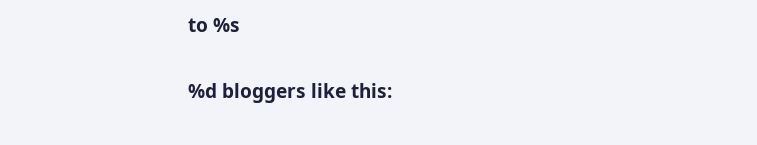to %s

%d bloggers like this: